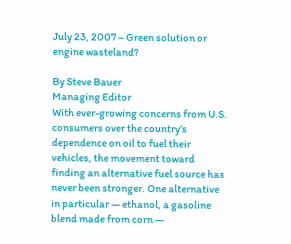July 23, 2007 – Green solution or engine wasteland?

By Steve Bauer
Managing Editor
With ever-growing concerns from U.S. consumers over the country’s dependence on oil to fuel their vehicles, the movement toward finding an alternative fuel source has never been stronger. One alternative in particular — ethanol, a gasoline blend made from corn —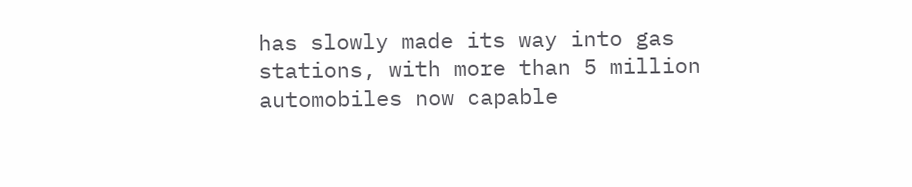has slowly made its way into gas stations, with more than 5 million automobiles now capable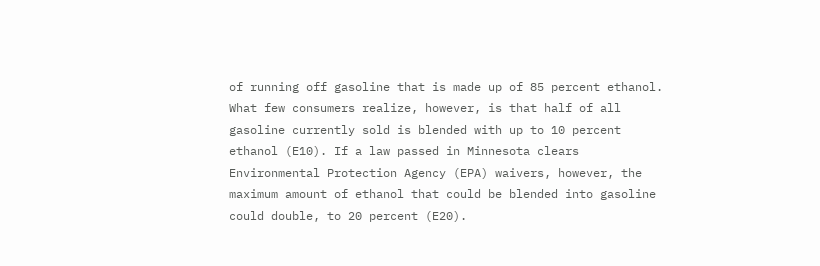of running off gasoline that is made up of 85 percent ethanol.
What few consumers realize, however, is that half of all gasoline currently sold is blended with up to 10 percent ethanol (E10). If a law passed in Minnesota clears Environmental Protection Agency (EPA) waivers, however, the maximum amount of ethanol that could be blended into gasoline could double, to 20 percent (E20).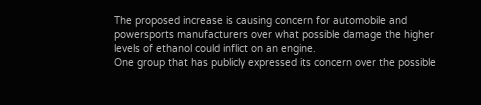The proposed increase is causing concern for automobile and powersports manufacturers over what possible damage the higher levels of ethanol could inflict on an engine.
One group that has publicly expressed its concern over the possible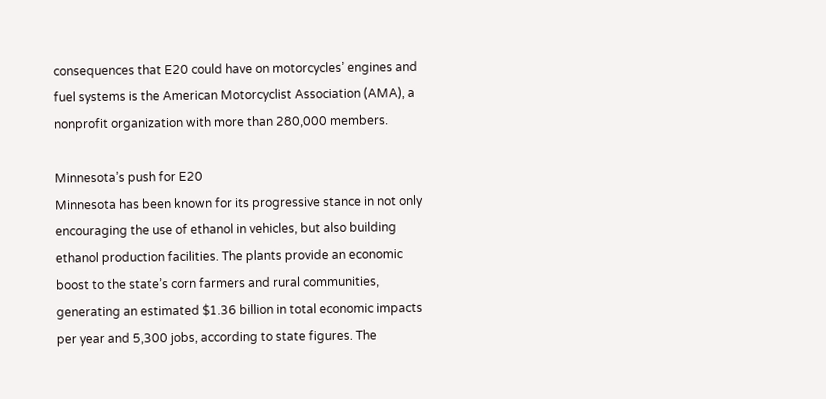consequences that E20 could have on motorcycles’ engines and fuel systems is the American Motorcyclist Association (AMA), a nonprofit organization with more than 280,000 members.

Minnesota’s push for E20
Minnesota has been known for its progressive stance in not only encouraging the use of ethanol in vehicles, but also building ethanol production facilities. The plants provide an economic boost to the state’s corn farmers and rural communities, generating an estimated $1.36 billion in total economic impacts per year and 5,300 jobs, according to state figures. The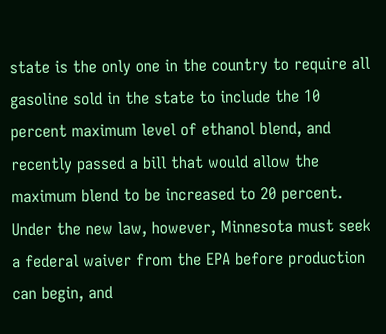state is the only one in the country to require all gasoline sold in the state to include the 10 percent maximum level of ethanol blend, and recently passed a bill that would allow the maximum blend to be increased to 20 percent.
Under the new law, however, Minnesota must seek a federal waiver from the EPA before production can begin, and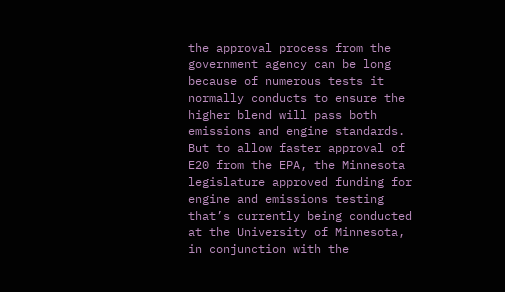the approval process from the government agency can be long because of numerous tests it normally conducts to ensure the higher blend will pass both emissions and engine standards. But to allow faster approval of E20 from the EPA, the Minnesota legislature approved funding for engine and emissions testing that’s currently being conducted at the University of Minnesota, in conjunction with the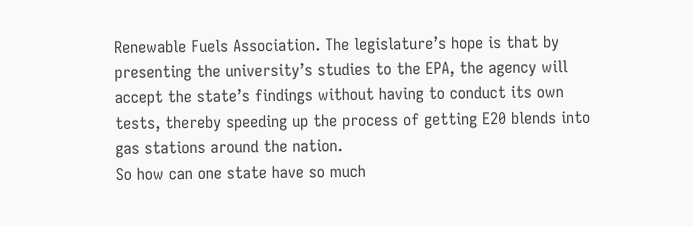Renewable Fuels Association. The legislature’s hope is that by presenting the university’s studies to the EPA, the agency will accept the state’s findings without having to conduct its own tests, thereby speeding up the process of getting E20 blends into gas stations around the nation.
So how can one state have so much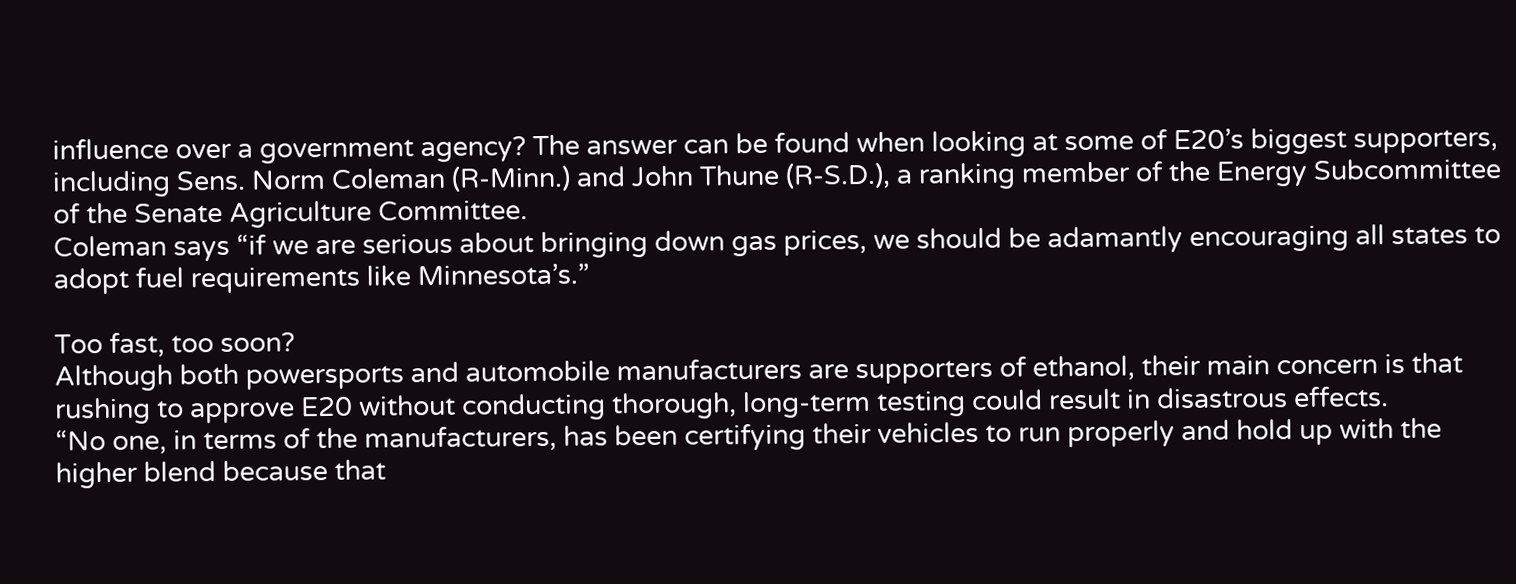influence over a government agency? The answer can be found when looking at some of E20’s biggest supporters, including Sens. Norm Coleman (R-Minn.) and John Thune (R-S.D.), a ranking member of the Energy Subcommittee of the Senate Agriculture Committee.
Coleman says “if we are serious about bringing down gas prices, we should be adamantly encouraging all states to adopt fuel requirements like Minnesota’s.”

Too fast, too soon?
Although both powersports and automobile manufacturers are supporters of ethanol, their main concern is that rushing to approve E20 without conducting thorough, long-term testing could result in disastrous effects.
“No one, in terms of the manufacturers, has been certifying their vehicles to run properly and hold up with the higher blend because that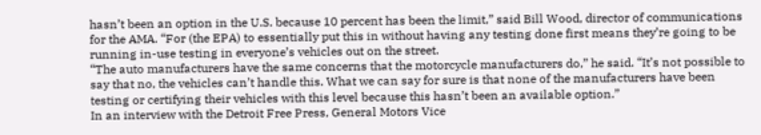hasn’t been an option in the U.S. because 10 percent has been the limit,” said Bill Wood, director of communications for the AMA. “For (the EPA) to essentially put this in without having any testing done first means they’re going to be running in-use testing in everyone’s vehicles out on the street.
“The auto manufacturers have the same concerns that the motorcycle manufacturers do,” he said. “It’s not possible to say that no, the vehicles can’t handle this. What we can say for sure is that none of the manufacturers have been testing or certifying their vehicles with this level because this hasn’t been an available option.”
In an interview with the Detroit Free Press, General Motors Vice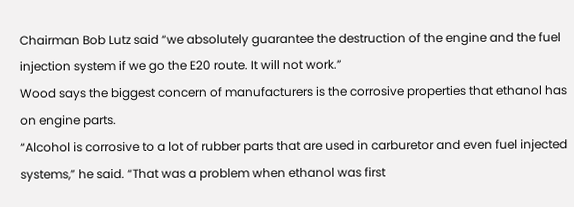Chairman Bob Lutz said “we absolutely guarantee the destruction of the engine and the fuel injection system if we go the E20 route. It will not work.”
Wood says the biggest concern of manufacturers is the corrosive properties that ethanol has on engine parts.
“Alcohol is corrosive to a lot of rubber parts that are used in carburetor and even fuel injected systems,” he said. “That was a problem when ethanol was first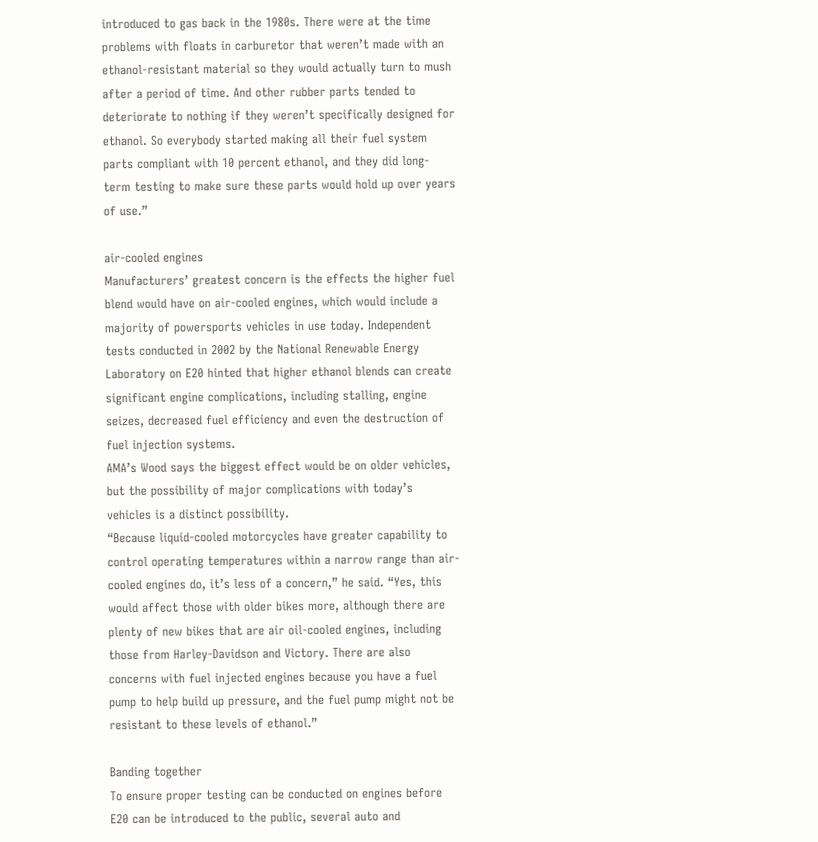introduced to gas back in the 1980s. There were at the time problems with floats in carburetor that weren’t made with an ethanol-resistant material so they would actually turn to mush after a period of time. And other rubber parts tended to deteriorate to nothing if they weren’t specifically designed for ethanol. So everybody started making all their fuel system parts compliant with 10 percent ethanol, and they did long-term testing to make sure these parts would hold up over years of use.”

air-cooled engines
Manufacturers’ greatest concern is the effects the higher fuel blend would have on air-cooled engines, which would include a majority of powersports vehicles in use today. Independent tests conducted in 2002 by the National Renewable Energy Laboratory on E20 hinted that higher ethanol blends can create significant engine complications, including stalling, engine seizes, decreased fuel efficiency and even the destruction of fuel injection systems.
AMA’s Wood says the biggest effect would be on older vehicles, but the possibility of major complications with today’s vehicles is a distinct possibility.
“Because liquid-cooled motorcycles have greater capability to control operating temperatures within a narrow range than air-cooled engines do, it’s less of a concern,” he said. “Yes, this would affect those with older bikes more, although there are plenty of new bikes that are air oil-cooled engines, including those from Harley-Davidson and Victory. There are also concerns with fuel injected engines because you have a fuel pump to help build up pressure, and the fuel pump might not be resistant to these levels of ethanol.”

Banding together
To ensure proper testing can be conducted on engines before E20 can be introduced to the public, several auto and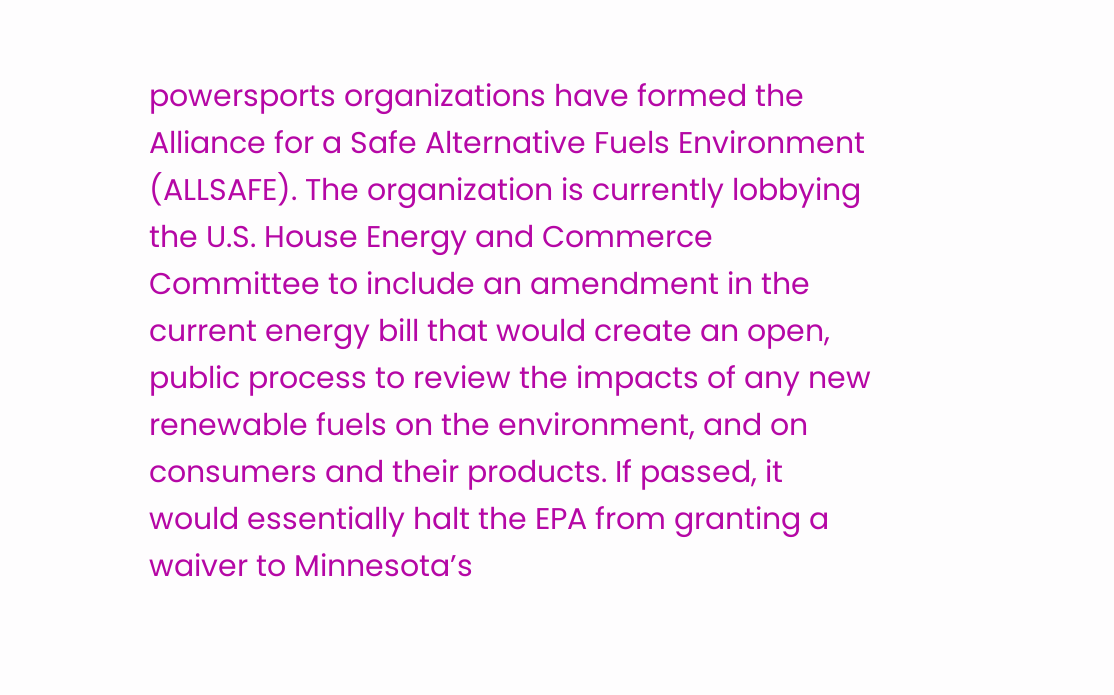powersports organizations have formed the Alliance for a Safe Alternative Fuels Environment (ALLSAFE). The organization is currently lobbying the U.S. House Energy and Commerce Committee to include an amendment in the current energy bill that would create an open, public process to review the impacts of any new renewable fuels on the environment, and on consumers and their products. If passed, it would essentially halt the EPA from granting a waiver to Minnesota’s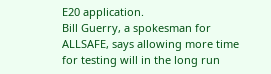E20 application.
Bill Guerry, a spokesman for ALLSAFE, says allowing more time for testing will in the long run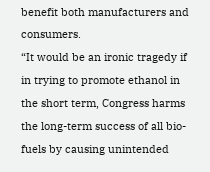benefit both manufacturers and consumers.
“It would be an ironic tragedy if in trying to promote ethanol in the short term, Congress harms the long-term success of all bio-fuels by causing unintended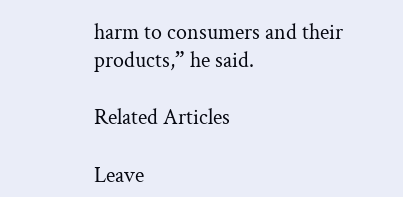harm to consumers and their products,” he said.

Related Articles

Leave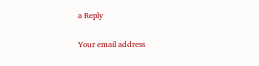a Reply

Your email address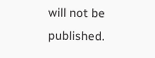will not be published.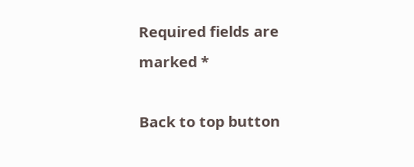Required fields are marked *

Back to top button